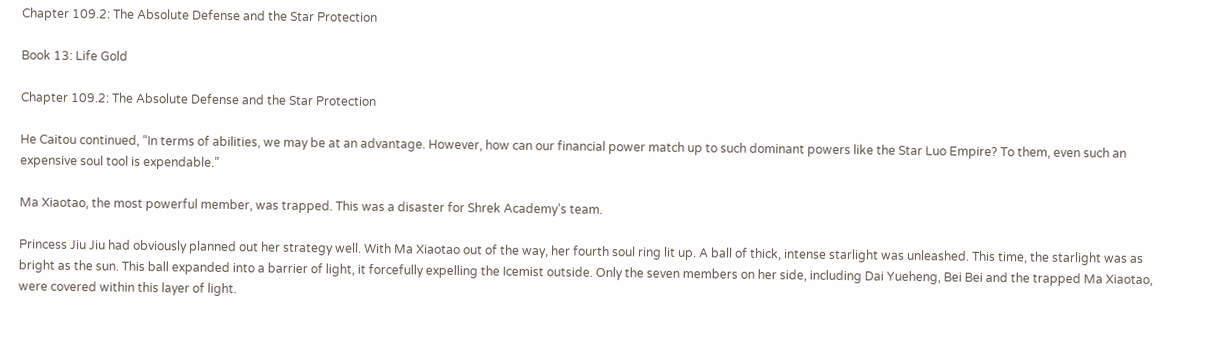Chapter 109.2: The Absolute Defense and the Star Protection

Book 13: Life Gold

Chapter 109.2: The Absolute Defense and the Star Protection

He Caitou continued, “In terms of abilities, we may be at an advantage. However, how can our financial power match up to such dominant powers like the Star Luo Empire? To them, even such an expensive soul tool is expendable.”

Ma Xiaotao, the most powerful member, was trapped. This was a disaster for Shrek Academy’s team.

Princess Jiu Jiu had obviously planned out her strategy well. With Ma Xiaotao out of the way, her fourth soul ring lit up. A ball of thick, intense starlight was unleashed. This time, the starlight was as bright as the sun. This ball expanded into a barrier of light, it forcefully expelling the Icemist outside. Only the seven members on her side, including Dai Yueheng, Bei Bei and the trapped Ma Xiaotao, were covered within this layer of light.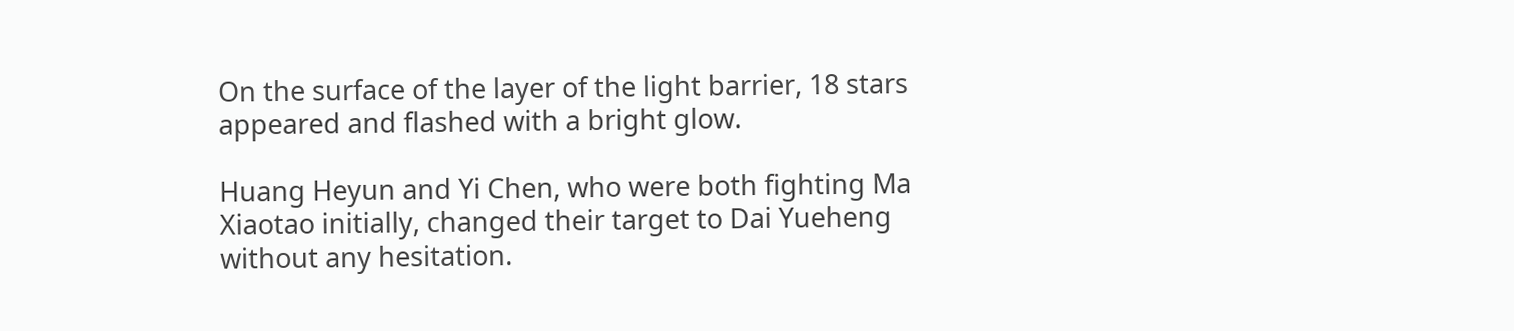On the surface of the layer of the light barrier, 18 stars appeared and flashed with a bright glow.

Huang Heyun and Yi Chen, who were both fighting Ma Xiaotao initially, changed their target to Dai Yueheng without any hesitation.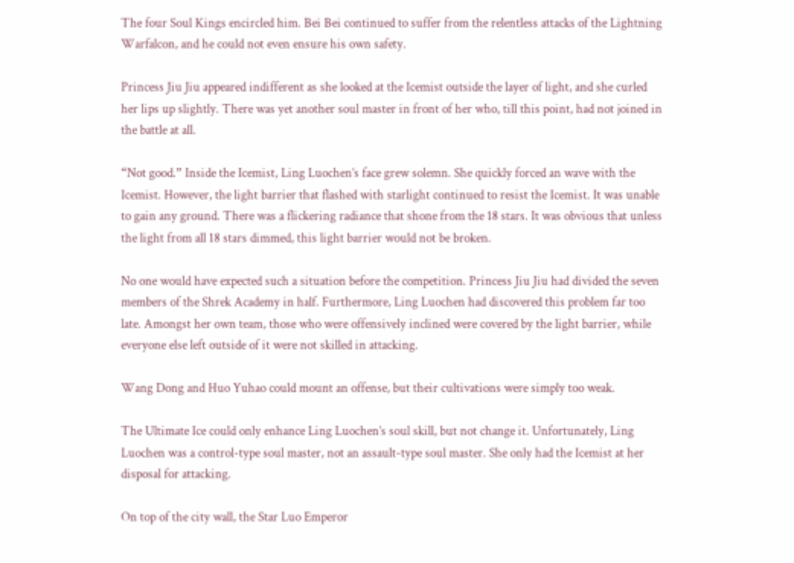The four Soul Kings encircled him. Bei Bei continued to suffer from the relentless attacks of the Lightning Warfalcon, and he could not even ensure his own safety.

Princess Jiu Jiu appeared indifferent as she looked at the Icemist outside the layer of light, and she curled her lips up slightly. There was yet another soul master in front of her who, till this point, had not joined in the battle at all.

“Not good.” Inside the Icemist, Ling Luochen’s face grew solemn. She quickly forced an wave with the Icemist. However, the light barrier that flashed with starlight continued to resist the Icemist. It was unable to gain any ground. There was a flickering radiance that shone from the 18 stars. It was obvious that unless the light from all 18 stars dimmed, this light barrier would not be broken.

No one would have expected such a situation before the competition. Princess Jiu Jiu had divided the seven members of the Shrek Academy in half. Furthermore, Ling Luochen had discovered this problem far too late. Amongst her own team, those who were offensively inclined were covered by the light barrier, while everyone else left outside of it were not skilled in attacking.

Wang Dong and Huo Yuhao could mount an offense, but their cultivations were simply too weak.

The Ultimate Ice could only enhance Ling Luochen’s soul skill, but not change it. Unfortunately, Ling Luochen was a control-type soul master, not an assault-type soul master. She only had the Icemist at her disposal for attacking.

On top of the city wall, the Star Luo Emperor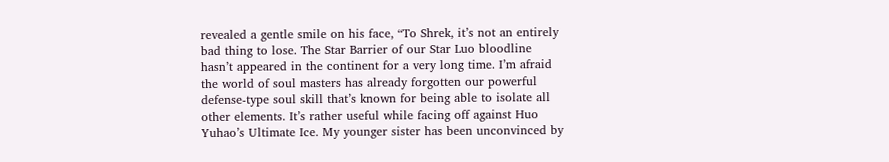revealed a gentle smile on his face, “To Shrek, it’s not an entirely bad thing to lose. The Star Barrier of our Star Luo bloodline hasn’t appeared in the continent for a very long time. I’m afraid the world of soul masters has already forgotten our powerful defense-type soul skill that’s known for being able to isolate all other elements. It’s rather useful while facing off against Huo Yuhao’s Ultimate Ice. My younger sister has been unconvinced by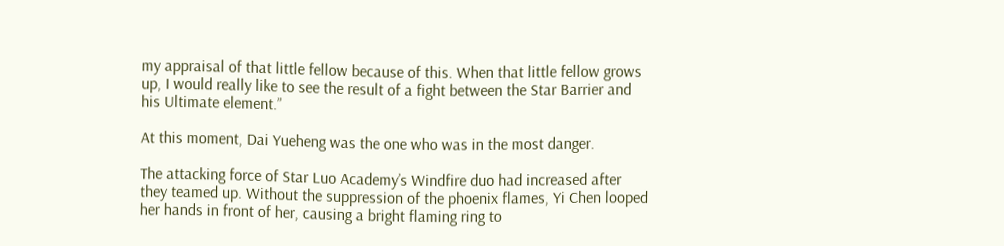my appraisal of that little fellow because of this. When that little fellow grows up, I would really like to see the result of a fight between the Star Barrier and his Ultimate element.”

At this moment, Dai Yueheng was the one who was in the most danger.

The attacking force of Star Luo Academy’s Windfire duo had increased after they teamed up. Without the suppression of the phoenix flames, Yi Chen looped her hands in front of her, causing a bright flaming ring to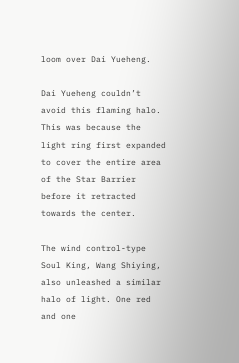loom over Dai Yueheng.

Dai Yueheng couldn’t avoid this flaming halo. This was because the light ring first expanded to cover the entire area of the Star Barrier before it retracted towards the center.

The wind control-type Soul King, Wang Shiying, also unleashed a similar halo of light. One red and one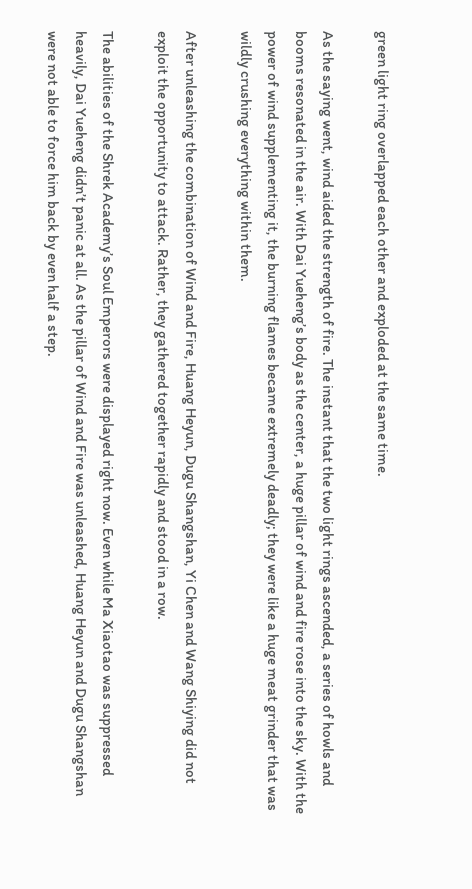green light ring overlapped each other and exploded at the same time.

As the saying went, wind aided the strength of fire. The instant that the two light rings ascended, a series of howls and booms resonated in the air. With Dai Yueheng’s body as the center, a huge pillar of wind and fire rose into the sky. With the power of wind supplementing it, the burning flames became extremely deadly; they were like a huge meat grinder that was wildly crushing everything within them.

After unleashing the combination of Wind and Fire, Huang Heyun, Dugu Shangshan, Yi Chen and Wang Shiying did not exploit the opportunity to attack. Rather, they gathered together rapidly and stood in a row.

The abilities of the Shrek Academy’s Soul Emperors were displayed right now. Even while Ma Xiaotao was suppressed heavily, Dai Yueheng didn’t panic at all. As the pillar of Wind and Fire was unleashed, Huang Heyun and Dugu Shangshan were not able to force him back by even half a step.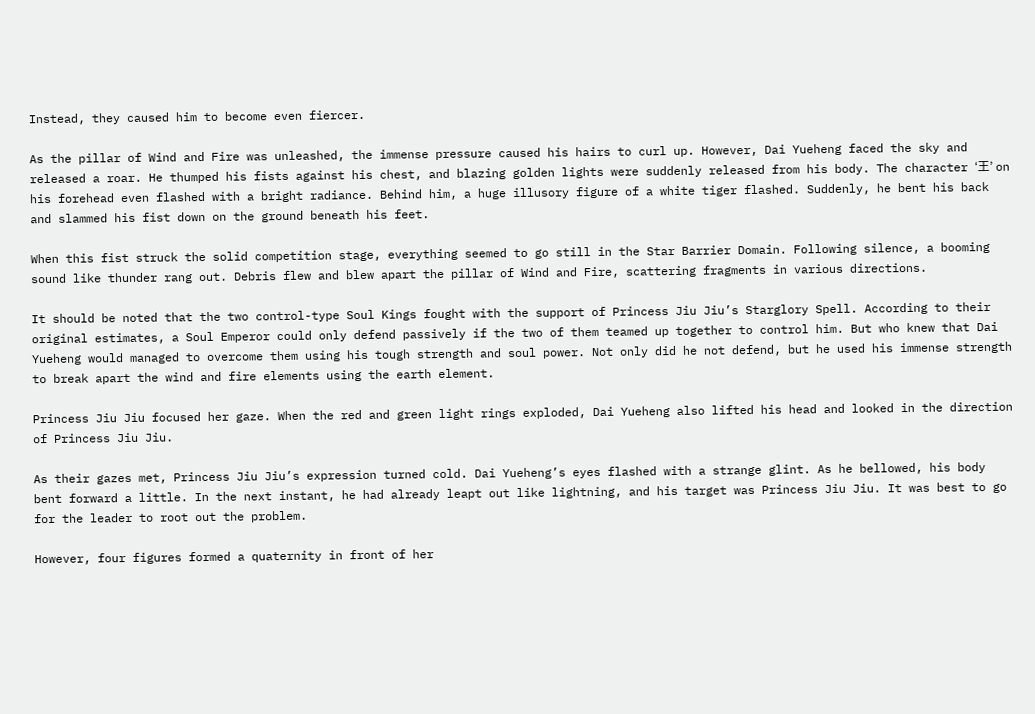Instead, they caused him to become even fiercer.

As the pillar of Wind and Fire was unleashed, the immense pressure caused his hairs to curl up. However, Dai Yueheng faced the sky and released a roar. He thumped his fists against his chest, and blazing golden lights were suddenly released from his body. The character ‘王’ on his forehead even flashed with a bright radiance. Behind him, a huge illusory figure of a white tiger flashed. Suddenly, he bent his back and slammed his fist down on the ground beneath his feet.

When this fist struck the solid competition stage, everything seemed to go still in the Star Barrier Domain. Following silence, a booming sound like thunder rang out. Debris flew and blew apart the pillar of Wind and Fire, scattering fragments in various directions.

It should be noted that the two control-type Soul Kings fought with the support of Princess Jiu Jiu’s Starglory Spell. According to their original estimates, a Soul Emperor could only defend passively if the two of them teamed up together to control him. But who knew that Dai Yueheng would managed to overcome them using his tough strength and soul power. Not only did he not defend, but he used his immense strength to break apart the wind and fire elements using the earth element.

Princess Jiu Jiu focused her gaze. When the red and green light rings exploded, Dai Yueheng also lifted his head and looked in the direction of Princess Jiu Jiu.

As their gazes met, Princess Jiu Jiu’s expression turned cold. Dai Yueheng’s eyes flashed with a strange glint. As he bellowed, his body bent forward a little. In the next instant, he had already leapt out like lightning, and his target was Princess Jiu Jiu. It was best to go for the leader to root out the problem.

However, four figures formed a quaternity in front of her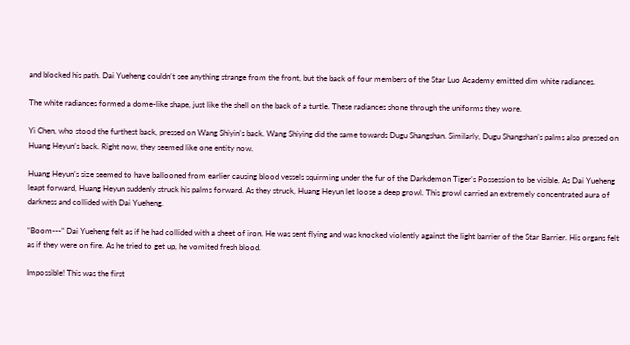and blocked his path. Dai Yueheng couldn’t see anything strange from the front, but the back of four members of the Star Luo Academy emitted dim white radiances.

The white radiances formed a dome-like shape, just like the shell on the back of a turtle. These radiances shone through the uniforms they wore.

Yi Chen, who stood the furthest back, pressed on Wang Shiyin’s back. Wang Shiying did the same towards Dugu Shangshan. Similarly, Dugu Shangshan’s palms also pressed on Huang Heyun’s back. Right now, they seemed like one entity now.

Huang Heyun’s size seemed to have ballooned from earlier causing blood vessels squirming under the fur of the Darkdemon Tiger’s Possession to be visible. As Dai Yueheng leapt forward, Huang Heyun suddenly struck his palms forward. As they struck, Huang Heyun let loose a deep growl. This growl carried an extremely concentrated aura of darkness and collided with Dai Yueheng.

“Boom---” Dai Yueheng felt as if he had collided with a sheet of iron. He was sent flying and was knocked violently against the light barrier of the Star Barrier. His organs felt as if they were on fire. As he tried to get up, he vomited fresh blood.

Impossible! This was the first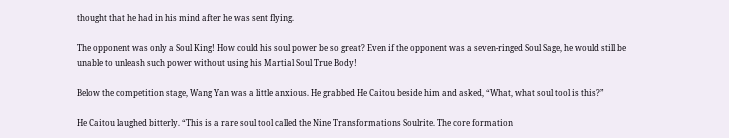thought that he had in his mind after he was sent flying.

The opponent was only a Soul King! How could his soul power be so great? Even if the opponent was a seven-ringed Soul Sage, he would still be unable to unleash such power without using his Martial Soul True Body!

Below the competition stage, Wang Yan was a little anxious. He grabbed He Caitou beside him and asked, “What, what soul tool is this?”

He Caitou laughed bitterly. “This is a rare soul tool called the Nine Transformations Soulrite. The core formation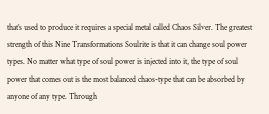that’s used to produce it requires a special metal called Chaos Silver. The greatest strength of this Nine Transformations Soulrite is that it can change soul power types. No matter what type of soul power is injected into it, the type of soul power that comes out is the most balanced chaos-type that can be absorbed by anyone of any type. Through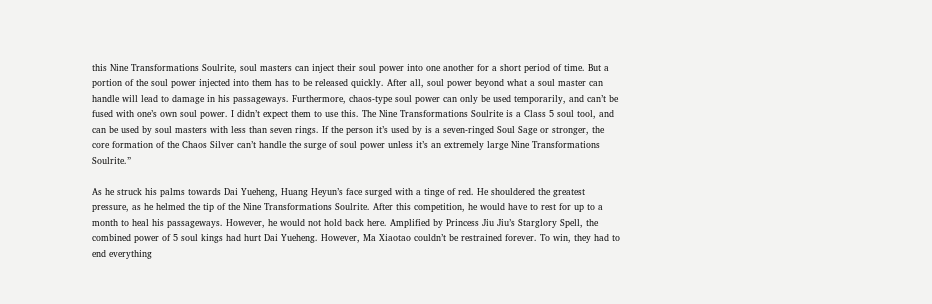this Nine Transformations Soulrite, soul masters can inject their soul power into one another for a short period of time. But a portion of the soul power injected into them has to be released quickly. After all, soul power beyond what a soul master can handle will lead to damage in his passageways. Furthermore, chaos-type soul power can only be used temporarily, and can’t be fused with one’s own soul power. I didn’t expect them to use this. The Nine Transformations Soulrite is a Class 5 soul tool, and can be used by soul masters with less than seven rings. If the person it’s used by is a seven-ringed Soul Sage or stronger, the core formation of the Chaos Silver can’t handle the surge of soul power unless it’s an extremely large Nine Transformations Soulrite.”

As he struck his palms towards Dai Yueheng, Huang Heyun’s face surged with a tinge of red. He shouldered the greatest pressure, as he helmed the tip of the Nine Transformations Soulrite. After this competition, he would have to rest for up to a month to heal his passageways. However, he would not hold back here. Amplified by Princess Jiu Jiu’s Starglory Spell, the combined power of 5 soul kings had hurt Dai Yueheng. However, Ma Xiaotao couldn’t be restrained forever. To win, they had to end everything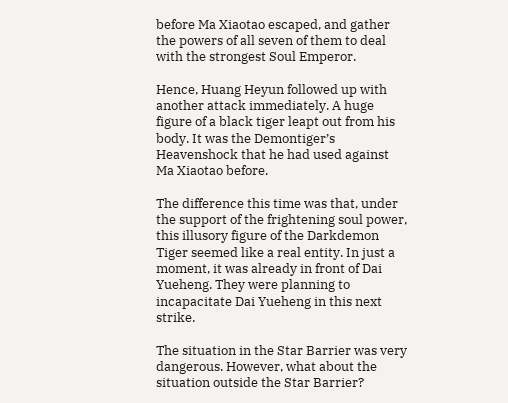before Ma Xiaotao escaped, and gather the powers of all seven of them to deal with the strongest Soul Emperor.

Hence, Huang Heyun followed up with another attack immediately. A huge figure of a black tiger leapt out from his body. It was the Demontiger’s Heavenshock that he had used against Ma Xiaotao before.

The difference this time was that, under the support of the frightening soul power, this illusory figure of the Darkdemon Tiger seemed like a real entity. In just a moment, it was already in front of Dai Yueheng. They were planning to incapacitate Dai Yueheng in this next strike.

The situation in the Star Barrier was very dangerous. However, what about the situation outside the Star Barrier?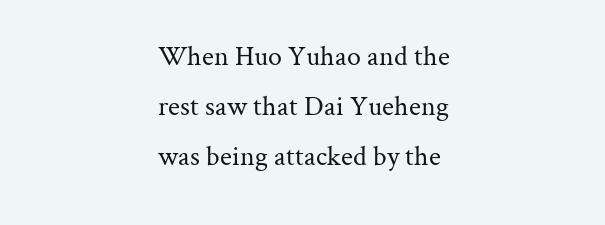When Huo Yuhao and the rest saw that Dai Yueheng was being attacked by the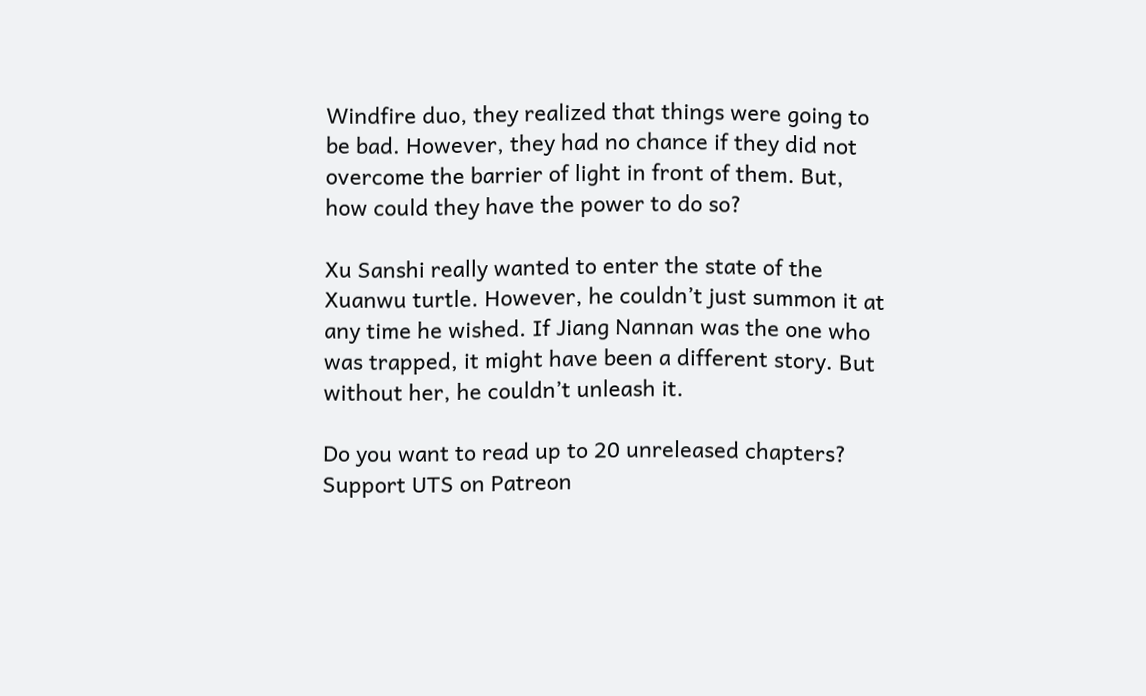Windfire duo, they realized that things were going to be bad. However, they had no chance if they did not overcome the barrier of light in front of them. But, how could they have the power to do so?

Xu Sanshi really wanted to enter the state of the Xuanwu turtle. However, he couldn’t just summon it at any time he wished. If Jiang Nannan was the one who was trapped, it might have been a different story. But without her, he couldn’t unleash it.

Do you want to read up to 20 unreleased chapters? Support UTS on Patreon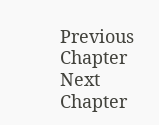Previous Chapter Next Chapter